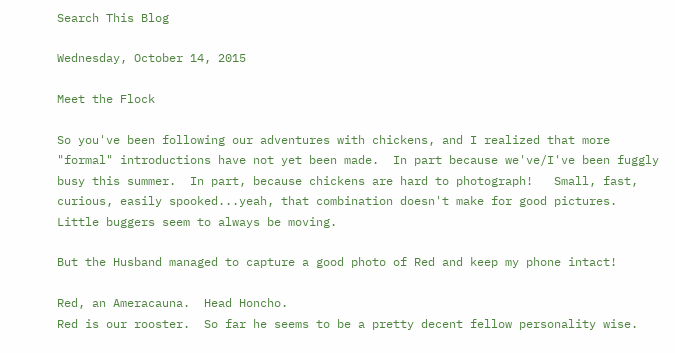Search This Blog

Wednesday, October 14, 2015

Meet the Flock

So you've been following our adventures with chickens, and I realized that more "formal" introductions have not yet been made.  In part because we've/I've been fuggly busy this summer.  In part, because chickens are hard to photograph!   Small, fast, curious, easily spooked...yeah, that combination doesn't make for good pictures.  Little buggers seem to always be moving.

But the Husband managed to capture a good photo of Red and keep my phone intact!

Red, an Ameracauna.  Head Honcho.
Red is our rooster.  So far he seems to be a pretty decent fellow personality wise.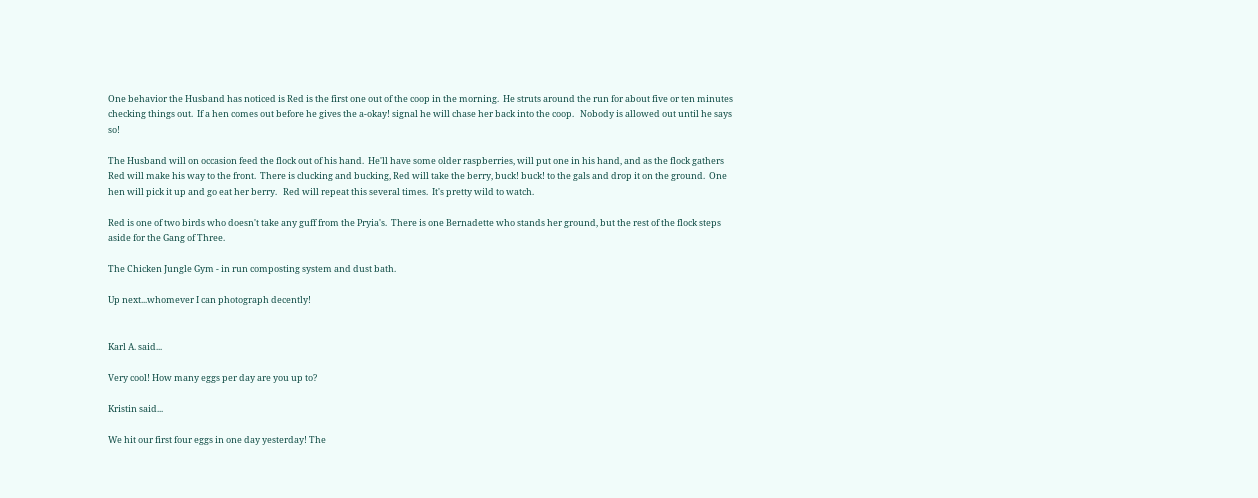One behavior the Husband has noticed is Red is the first one out of the coop in the morning.  He struts around the run for about five or ten minutes checking things out.  If a hen comes out before he gives the a-okay! signal he will chase her back into the coop.   Nobody is allowed out until he says so!

The Husband will on occasion feed the flock out of his hand.  He'll have some older raspberries, will put one in his hand, and as the flock gathers Red will make his way to the front.  There is clucking and bucking, Red will take the berry, buck! buck! to the gals and drop it on the ground.  One hen will pick it up and go eat her berry.   Red will repeat this several times.  It's pretty wild to watch.

Red is one of two birds who doesn't take any guff from the Pryia's.  There is one Bernadette who stands her ground, but the rest of the flock steps aside for the Gang of Three.

The Chicken Jungle Gym - in run composting system and dust bath.

Up next...whomever I can photograph decently!


Karl A. said...

Very cool! How many eggs per day are you up to?

Kristin said...

We hit our first four eggs in one day yesterday! The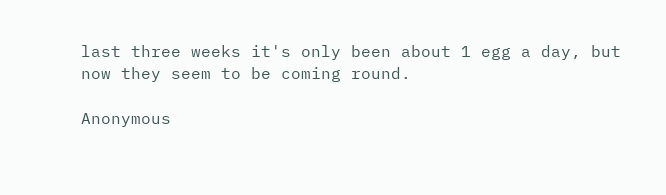last three weeks it's only been about 1 egg a day, but now they seem to be coming round.

Anonymous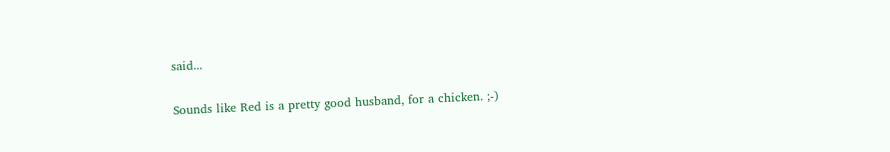said...

Sounds like Red is a pretty good husband, for a chicken. ;-)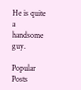He is quite a handsome guy.

Popular Posts